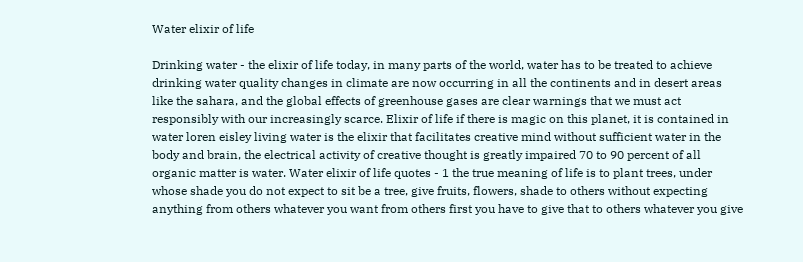Water elixir of life

Drinking water - the elixir of life today, in many parts of the world, water has to be treated to achieve drinking water quality changes in climate are now occurring in all the continents and in desert areas like the sahara, and the global effects of greenhouse gases are clear warnings that we must act responsibly with our increasingly scarce. Elixir of life if there is magic on this planet, it is contained in water loren eisley living water is the elixir that facilitates creative mind without sufficient water in the body and brain, the electrical activity of creative thought is greatly impaired 70 to 90 percent of all organic matter is water. Water elixir of life quotes - 1 the true meaning of life is to plant trees, under whose shade you do not expect to sit be a tree, give fruits, flowers, shade to others without expecting anything from others whatever you want from others first you have to give that to others whatever you give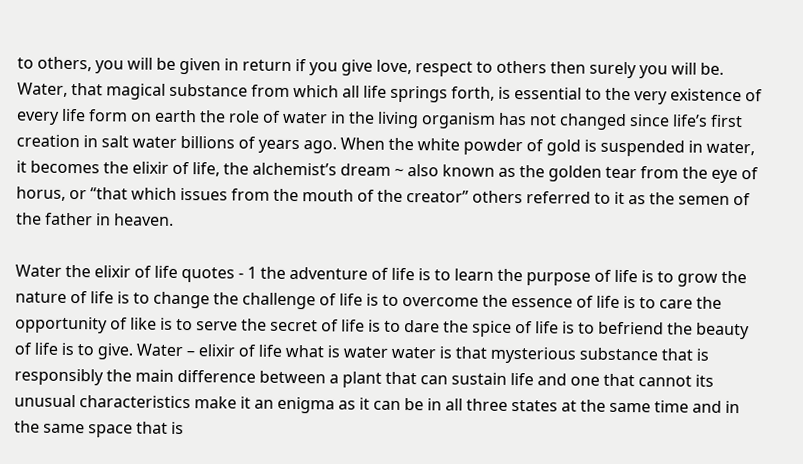to others, you will be given in return if you give love, respect to others then surely you will be. Water, that magical substance from which all life springs forth, is essential to the very existence of every life form on earth the role of water in the living organism has not changed since life’s first creation in salt water billions of years ago. When the white powder of gold is suspended in water, it becomes the elixir of life, the alchemist’s dream ~ also known as the golden tear from the eye of horus, or “that which issues from the mouth of the creator” others referred to it as the semen of the father in heaven.

Water the elixir of life quotes - 1 the adventure of life is to learn the purpose of life is to grow the nature of life is to change the challenge of life is to overcome the essence of life is to care the opportunity of like is to serve the secret of life is to dare the spice of life is to befriend the beauty of life is to give. Water – elixir of life what is water water is that mysterious substance that is responsibly the main difference between a plant that can sustain life and one that cannot its unusual characteristics make it an enigma as it can be in all three states at the same time and in the same space that is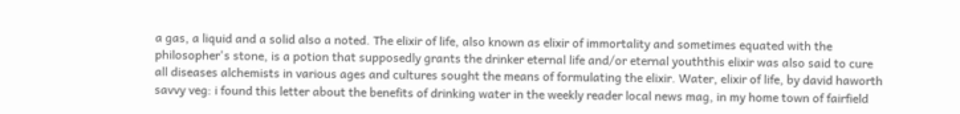a gas, a liquid and a solid also a noted. The elixir of life, also known as elixir of immortality and sometimes equated with the philosopher's stone, is a potion that supposedly grants the drinker eternal life and/or eternal youththis elixir was also said to cure all diseases alchemists in various ages and cultures sought the means of formulating the elixir. Water, elixir of life, by david haworth savvy veg: i found this letter about the benefits of drinking water in the weekly reader local news mag, in my home town of fairfield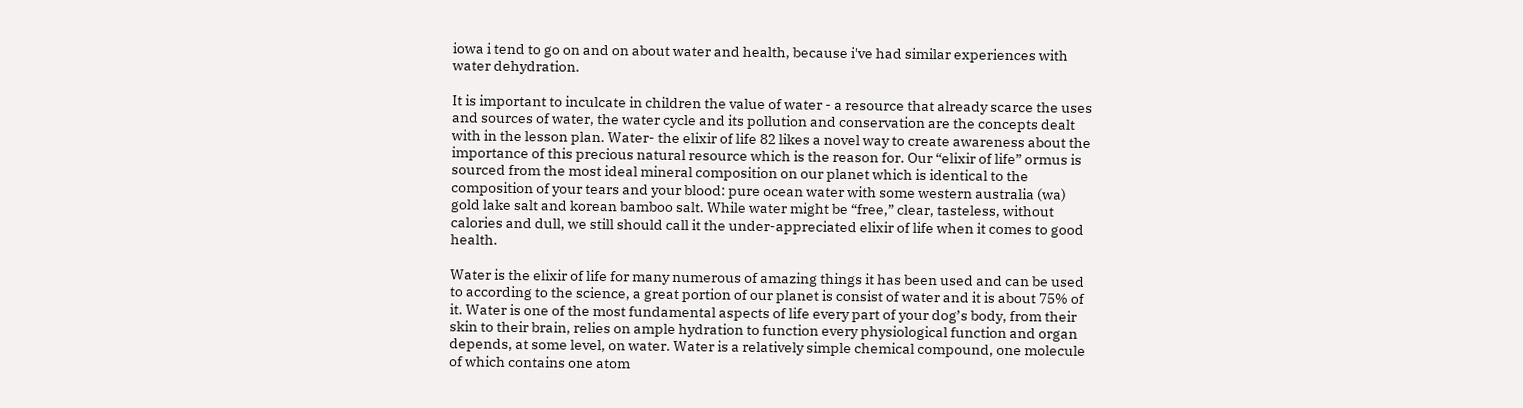iowa i tend to go on and on about water and health, because i've had similar experiences with water dehydration.

It is important to inculcate in children the value of water - a resource that already scarce the uses and sources of water, the water cycle and its pollution and conservation are the concepts dealt with in the lesson plan. Water- the elixir of life 82 likes a novel way to create awareness about the importance of this precious natural resource which is the reason for. Our “elixir of life” ormus is sourced from the most ideal mineral composition on our planet which is identical to the composition of your tears and your blood: pure ocean water with some western australia (wa) gold lake salt and korean bamboo salt. While water might be “free,” clear, tasteless, without calories and dull, we still should call it the under-appreciated elixir of life when it comes to good health.

Water is the elixir of life for many numerous of amazing things it has been used and can be used to according to the science, a great portion of our planet is consist of water and it is about 75% of it. Water is one of the most fundamental aspects of life every part of your dog’s body, from their skin to their brain, relies on ample hydration to function every physiological function and organ depends, at some level, on water. Water is a relatively simple chemical compound, one molecule of which contains one atom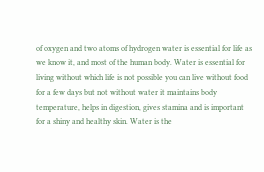of oxygen and two atoms of hydrogen water is essential for life as we know it, and most of the human body. Water is essential for living without which life is not possible you can live without food for a few days but not without water it maintains body temperature, helps in digestion, gives stamina and is important for a shiny and healthy skin. Water is the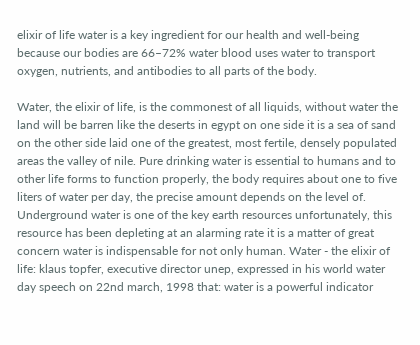elixir of life water is a key ingredient for our health and well-being because our bodies are 66–72% water blood uses water to transport oxygen, nutrients, and antibodies to all parts of the body.

Water, the elixir of life, is the commonest of all liquids, without water the land will be barren like the deserts in egypt on one side it is a sea of sand on the other side laid one of the greatest, most fertile, densely populated areas the valley of nile. Pure drinking water is essential to humans and to other life forms to function properly, the body requires about one to five liters of water per day, the precise amount depends on the level of. Underground water is one of the key earth resources unfortunately, this resource has been depleting at an alarming rate it is a matter of great concern water is indispensable for not only human. Water - the elixir of life: klaus topfer, executive director unep, expressed in his world water day speech on 22nd march, 1998 that: water is a powerful indicator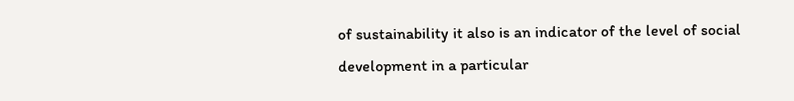of sustainability it also is an indicator of the level of social development in a particular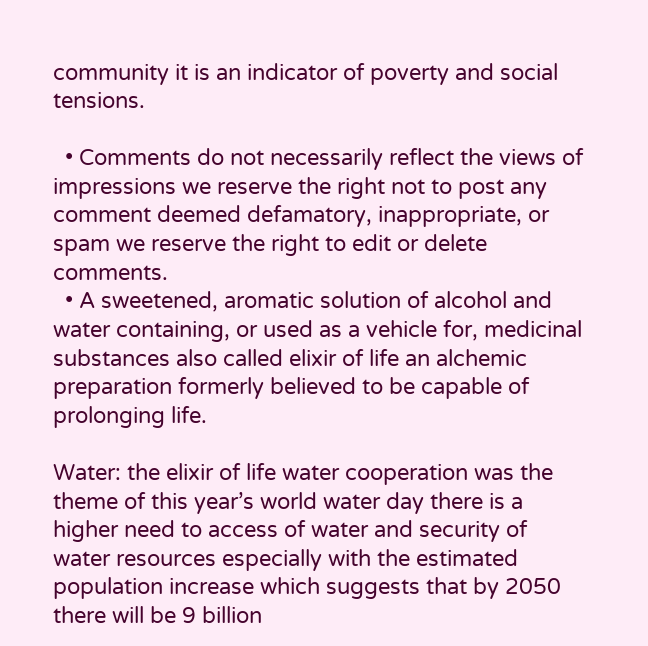community it is an indicator of poverty and social tensions.

  • Comments do not necessarily reflect the views of impressions we reserve the right not to post any comment deemed defamatory, inappropriate, or spam we reserve the right to edit or delete comments.
  • A sweetened, aromatic solution of alcohol and water containing, or used as a vehicle for, medicinal substances also called elixir of life an alchemic preparation formerly believed to be capable of prolonging life.

Water: the elixir of life water cooperation was the theme of this year’s world water day there is a higher need to access of water and security of water resources especially with the estimated population increase which suggests that by 2050 there will be 9 billion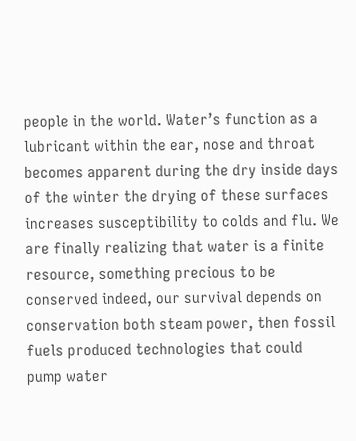people in the world. Water’s function as a lubricant within the ear, nose and throat becomes apparent during the dry inside days of the winter the drying of these surfaces increases susceptibility to colds and flu. We are finally realizing that water is a finite resource, something precious to be conserved indeed, our survival depends on conservation both steam power, then fossil fuels produced technologies that could pump water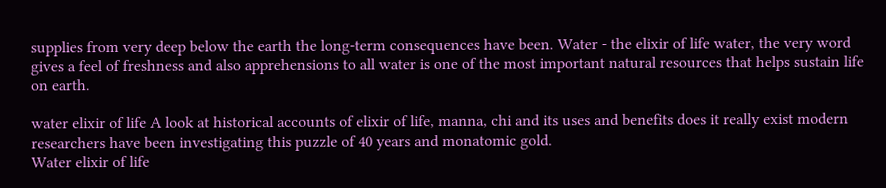supplies from very deep below the earth the long-term consequences have been. Water - the elixir of life water, the very word gives a feel of freshness and also apprehensions to all water is one of the most important natural resources that helps sustain life on earth.

water elixir of life A look at historical accounts of elixir of life, manna, chi and its uses and benefits does it really exist modern researchers have been investigating this puzzle of 40 years and monatomic gold.
Water elixir of life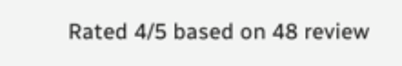Rated 4/5 based on 48 review